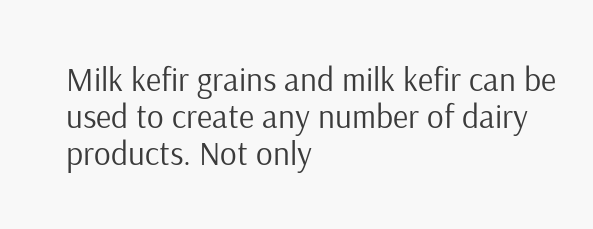Milk kefir grains and milk kefir can be used to create any number of dairy products. Not only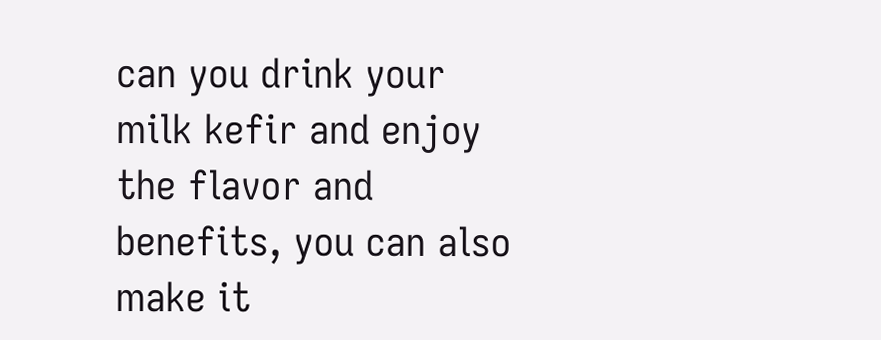can you drink your milk kefir and enjoy the flavor and benefits, you can also make it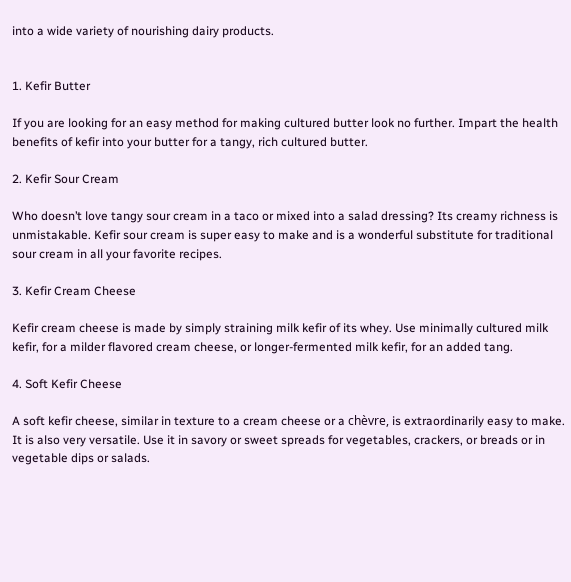into a wide variety of nourishing dairy products.


1. Kefir Butter

If you are looking for an easy method for making cultured butter look no further. Impart the health benefits of kefir into your butter for a tangy, rich cultured butter.

2. Kefir Sour Cream

Who doesn’t love tangy sour cream in a taco or mixed into a salad dressing? Its creamy richness is unmistakable. Kefir sour cream is super easy to make and is a wonderful substitute for traditional sour cream in all your favorite recipes.

3. Kefir Cream Cheese

Kefir cream cheese is made by simply straining milk kefir of its whey. Use minimally cultured milk kefir, for a milder flavored cream cheese, or longer-fermented milk kefir, for an added tang.

4. Soft Kefir Cheese

A soft kefir cheese, similar in texture to a cream cheese or a chèvre, is extraordinarily easy to make. It is also very versatile. Use it in savory or sweet spreads for vegetables, crackers, or breads or in vegetable dips or salads.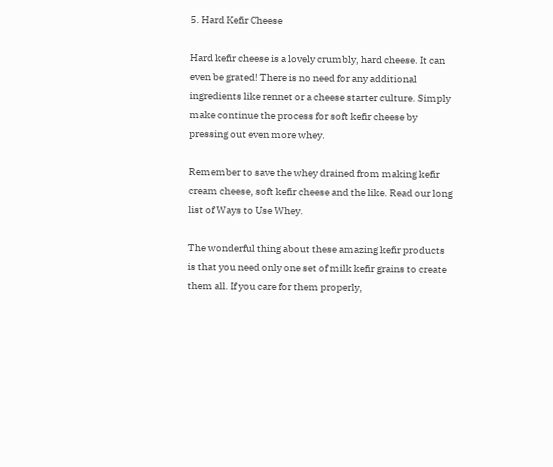5. Hard Kefir Cheese

Hard kefir cheese is a lovely crumbly, hard cheese. It can even be grated! There is no need for any additional ingredients like rennet or a cheese starter culture. Simply make continue the process for soft kefir cheese by pressing out even more whey.

Remember to save the whey drained from making kefir cream cheese, soft kefir cheese and the like. Read our long list of Ways to Use Whey.

The wonderful thing about these amazing kefir products is that you need only one set of milk kefir grains to create them all. If you care for them properly,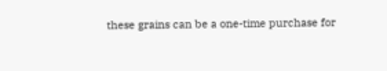these grains can be a one-time purchase for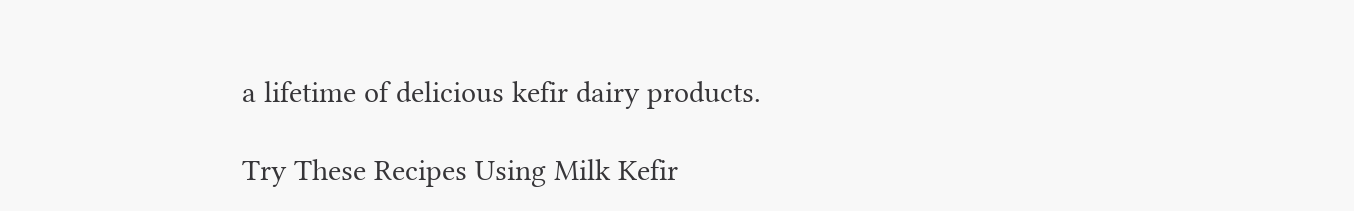a lifetime of delicious kefir dairy products.

Try These Recipes Using Milk Kefir